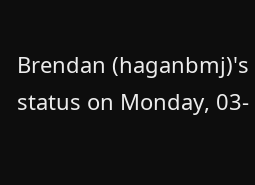Brendan (haganbmj)'s status on Monday, 03-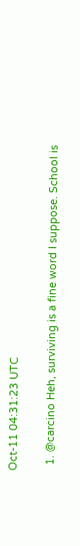Oct-11 04:31:23 UTC

  1. @carcino Heh, surviving is a fine word I suppose. School is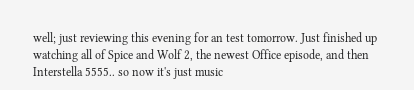well; just reviewing this evening for an test tomorrow. Just finished up watching all of Spice and Wolf 2, the newest Office episode, and then Interstella 5555.. so now it's just music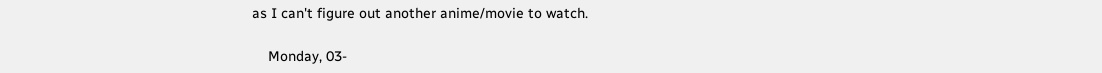as I can't figure out another anime/movie to watch.

    Monday, 03-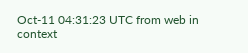Oct-11 04:31:23 UTC from web in context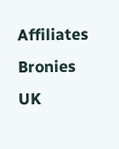Affiliates Bronies UK